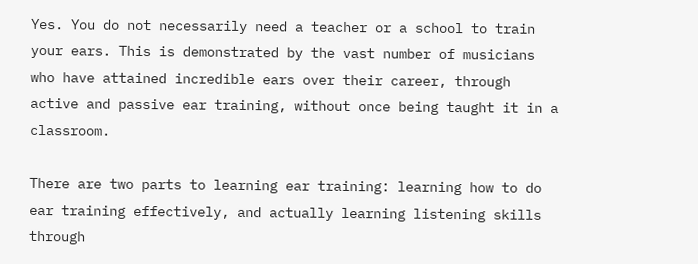Yes. You do not necessarily need a teacher or a school to train your ears. This is demonstrated by the vast number of musicians who have attained incredible ears over their career, through active and passive ear training, without once being taught it in a classroom.

There are two parts to learning ear training: learning how to do ear training effectively, and actually learning listening skills through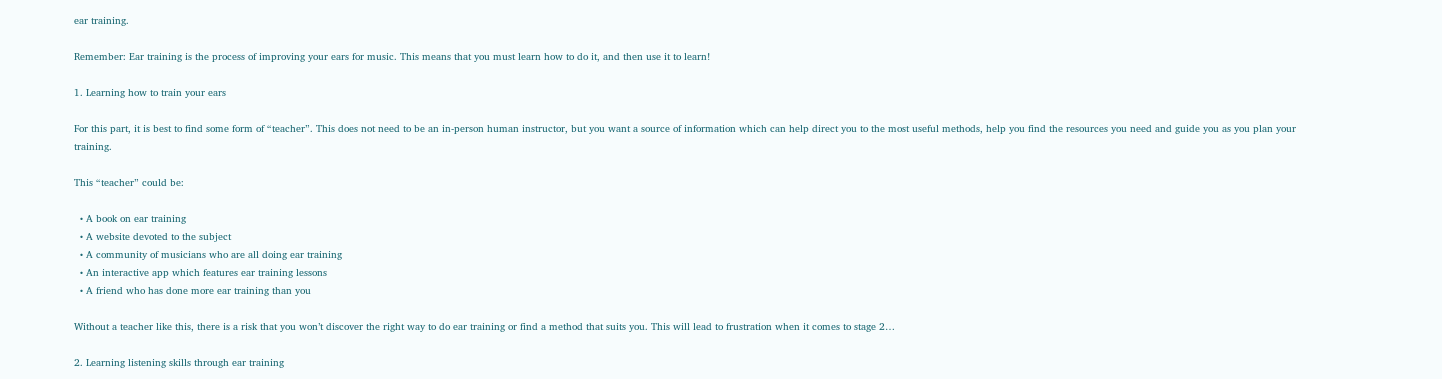ear training.

Remember: Ear training is the process of improving your ears for music. This means that you must learn how to do it, and then use it to learn!

1. Learning how to train your ears

For this part, it is best to find some form of “teacher”. This does not need to be an in-person human instructor, but you want a source of information which can help direct you to the most useful methods, help you find the resources you need and guide you as you plan your training.

This “teacher” could be:

  • A book on ear training
  • A website devoted to the subject
  • A community of musicians who are all doing ear training
  • An interactive app which features ear training lessons
  • A friend who has done more ear training than you

Without a teacher like this, there is a risk that you won’t discover the right way to do ear training or find a method that suits you. This will lead to frustration when it comes to stage 2…

2. Learning listening skills through ear training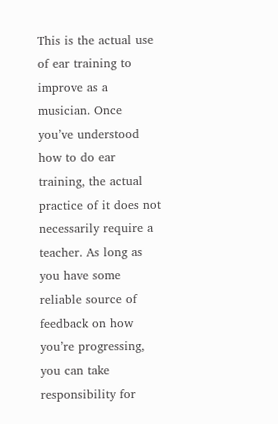This is the actual use of ear training to improve as a musician. Once you’ve understood how to do ear training, the actual practice of it does not necessarily require a teacher. As long as you have some reliable source of feedback on how you’re progressing, you can take responsibility for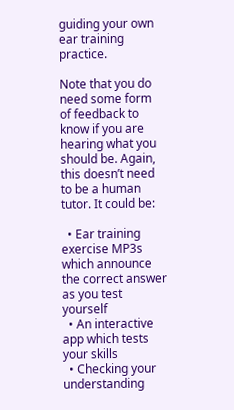guiding your own ear training practice.

Note that you do need some form of feedback to know if you are hearing what you should be. Again, this doesn’t need to be a human tutor. It could be:

  • Ear training exercise MP3s which announce the correct answer as you test yourself
  • An interactive app which tests your skills
  • Checking your understanding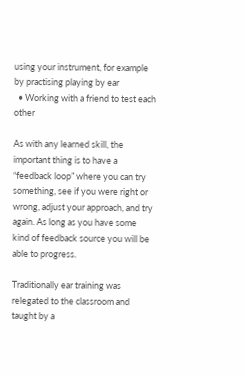using your instrument, for example by practising playing by ear
  • Working with a friend to test each other

As with any learned skill, the important thing is to have a “feedback loop” where you can try something, see if you were right or wrong, adjust your approach, and try again. As long as you have some kind of feedback source you will be able to progress.

Traditionally ear training was relegated to the classroom and taught by a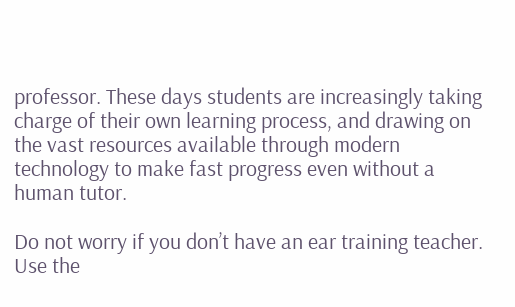professor. These days students are increasingly taking charge of their own learning process, and drawing on the vast resources available through modern technology to make fast progress even without a human tutor.

Do not worry if you don’t have an ear training teacher. Use the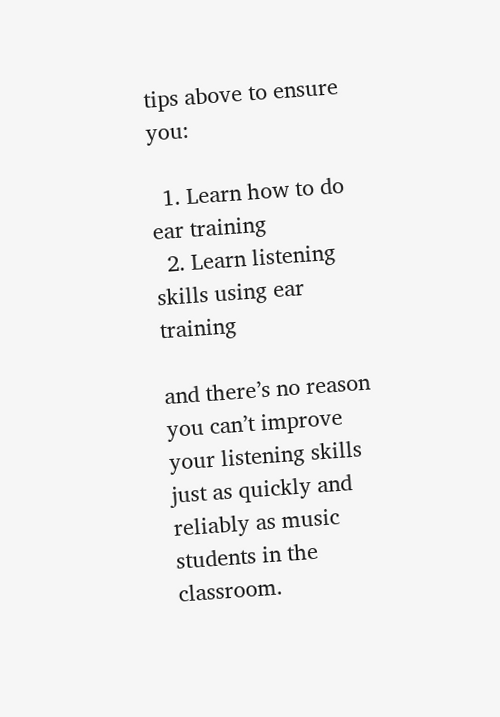tips above to ensure you:

  1. Learn how to do ear training
  2. Learn listening skills using ear training

and there’s no reason you can’t improve your listening skills just as quickly and reliably as music students in the classroom.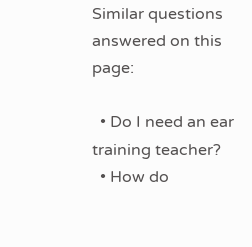Similar questions answered on this page:

  • Do I need an ear training teacher?
  • How do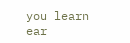you learn ear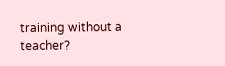training without a teacher?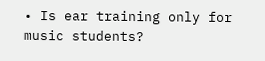• Is ear training only for music students?